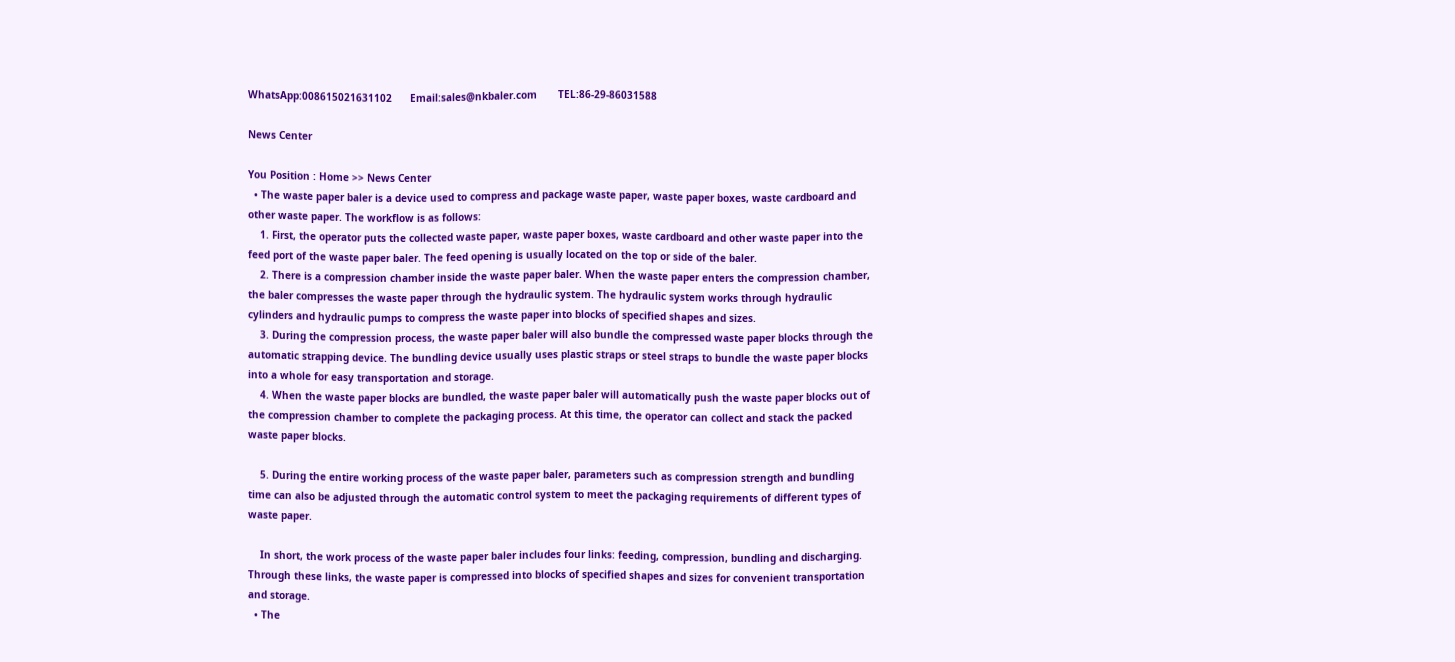WhatsApp:008615021631102      Email:sales@nkbaler.com       TEL:86-29-86031588

News Center

You Position : Home >> News Center
  • The waste paper baler is a device used to compress and package waste paper, waste paper boxes, waste cardboard and other waste paper. The workflow is as follows:
    1. First, the operator puts the collected waste paper, waste paper boxes, waste cardboard and other waste paper into the feed port of the waste paper baler. The feed opening is usually located on the top or side of the baler.
    2. There is a compression chamber inside the waste paper baler. When the waste paper enters the compression chamber, the baler compresses the waste paper through the hydraulic system. The hydraulic system works through hydraulic cylinders and hydraulic pumps to compress the waste paper into blocks of specified shapes and sizes.
    3. During the compression process, the waste paper baler will also bundle the compressed waste paper blocks through the automatic strapping device. The bundling device usually uses plastic straps or steel straps to bundle the waste paper blocks into a whole for easy transportation and storage.
    4. When the waste paper blocks are bundled, the waste paper baler will automatically push the waste paper blocks out of the compression chamber to complete the packaging process. At this time, the operator can collect and stack the packed waste paper blocks.

    5. During the entire working process of the waste paper baler, parameters such as compression strength and bundling time can also be adjusted through the automatic control system to meet the packaging requirements of different types of waste paper.

    In short, the work process of the waste paper baler includes four links: feeding, compression, bundling and discharging. Through these links, the waste paper is compressed into blocks of specified shapes and sizes for convenient transportation and storage.
  • The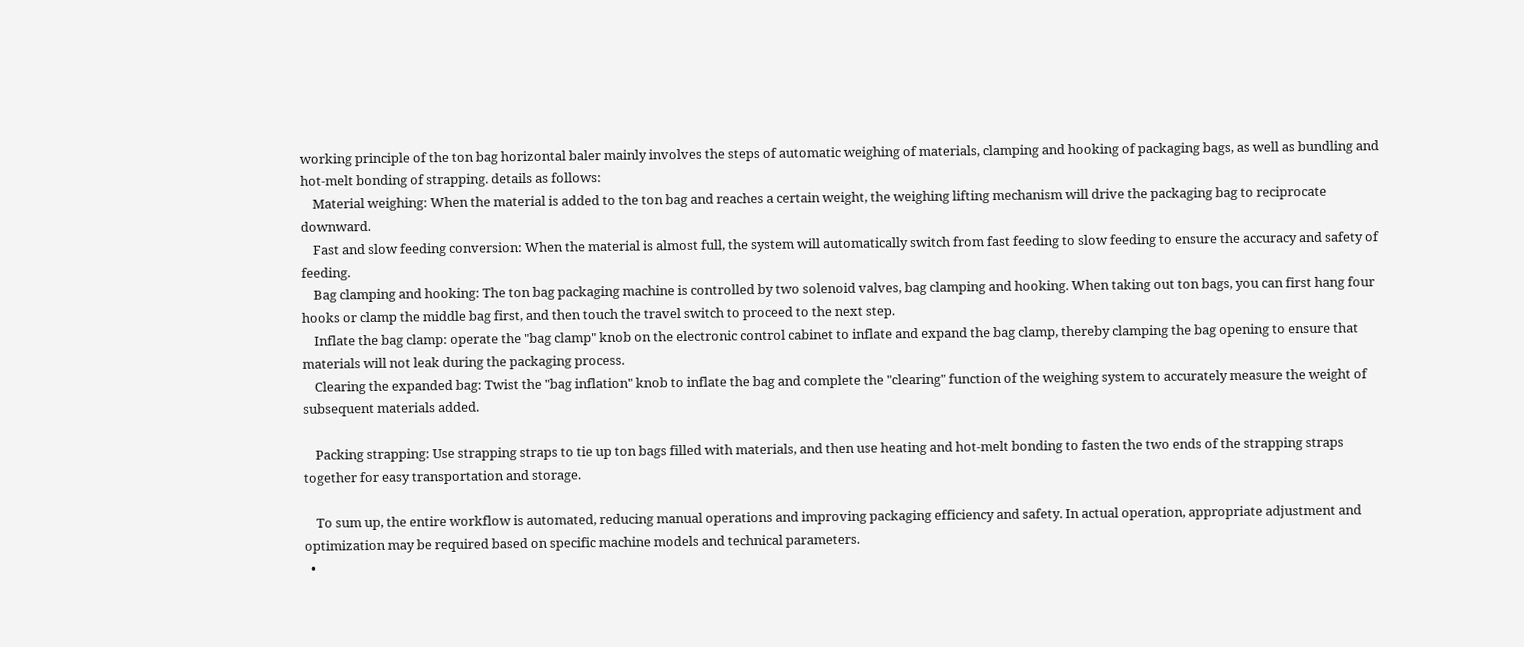working principle of the ton bag horizontal baler mainly involves the steps of automatic weighing of materials, clamping and hooking of packaging bags, as well as bundling and hot-melt bonding of strapping. details as follows:
    Material weighing: When the material is added to the ton bag and reaches a certain weight, the weighing lifting mechanism will drive the packaging bag to reciprocate downward.
    Fast and slow feeding conversion: When the material is almost full, the system will automatically switch from fast feeding to slow feeding to ensure the accuracy and safety of feeding.
    Bag clamping and hooking: The ton bag packaging machine is controlled by two solenoid valves, bag clamping and hooking. When taking out ton bags, you can first hang four hooks or clamp the middle bag first, and then touch the travel switch to proceed to the next step.
    Inflate the bag clamp: operate the "bag clamp" knob on the electronic control cabinet to inflate and expand the bag clamp, thereby clamping the bag opening to ensure that materials will not leak during the packaging process.
    Clearing the expanded bag: Twist the "bag inflation" knob to inflate the bag and complete the "clearing" function of the weighing system to accurately measure the weight of subsequent materials added.

    Packing strapping: Use strapping straps to tie up ton bags filled with materials, and then use heating and hot-melt bonding to fasten the two ends of the strapping straps together for easy transportation and storage.

    To sum up, the entire workflow is automated, reducing manual operations and improving packaging efficiency and safety. In actual operation, appropriate adjustment and optimization may be required based on specific machine models and technical parameters.
  •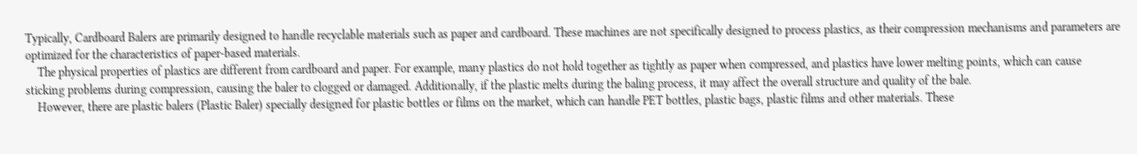Typically, Cardboard Balers are primarily designed to handle recyclable materials such as paper and cardboard. These machines are not specifically designed to process plastics, as their compression mechanisms and parameters are optimized for the characteristics of paper-based materials.
    The physical properties of plastics are different from cardboard and paper. For example, many plastics do not hold together as tightly as paper when compressed, and plastics have lower melting points, which can cause sticking problems during compression, causing the baler to clogged or damaged. Additionally, if the plastic melts during the baling process, it may affect the overall structure and quality of the bale.
    However, there are plastic balers (Plastic Baler) specially designed for plastic bottles or films on the market, which can handle PET bottles, plastic bags, plastic films and other materials. These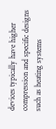devices typically have higher compression and specific designs such as heating systems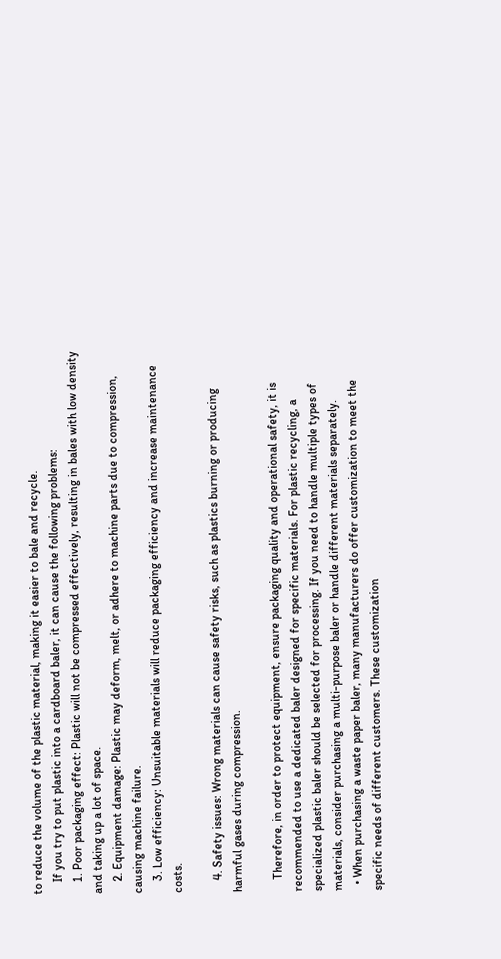to reduce the volume of the plastic material, making it easier to bale and recycle.
    If you try to put plastic into a cardboard baler, it can cause the following problems:
    1. Poor packaging effect: Plastic will not be compressed effectively, resulting in bales with low density and taking up a lot of space.
    2. Equipment damage: Plastic may deform, melt, or adhere to machine parts due to compression, causing machine failure.
    3. Low efficiency: Unsuitable materials will reduce packaging efficiency and increase maintenance costs.

    4. Safety issues: Wrong materials can cause safety risks, such as plastics burning or producing harmful gases during compression.

    Therefore, in order to protect equipment, ensure packaging quality and operational safety, it is recommended to use a dedicated baler designed for specific materials. For plastic recycling, a specialized plastic baler should be selected for processing. If you need to handle multiple types of materials, consider purchasing a multi-purpose baler or handle different materials separately.
  • When purchasing a waste paper baler, many manufacturers do offer customization to meet the specific needs of different customers. These customization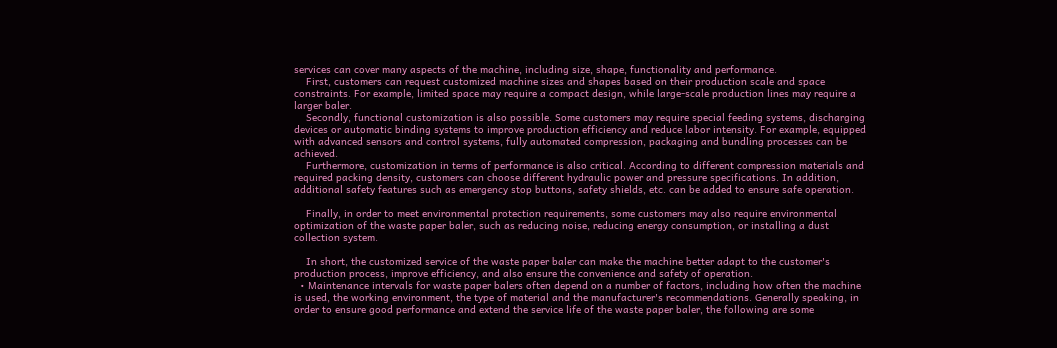services can cover many aspects of the machine, including size, shape, functionality and performance.
    First, customers can request customized machine sizes and shapes based on their production scale and space constraints. For example, limited space may require a compact design, while large-scale production lines may require a larger baler.
    Secondly, functional customization is also possible. Some customers may require special feeding systems, discharging devices or automatic binding systems to improve production efficiency and reduce labor intensity. For example, equipped with advanced sensors and control systems, fully automated compression, packaging and bundling processes can be achieved.
    Furthermore, customization in terms of performance is also critical. According to different compression materials and required packing density, customers can choose different hydraulic power and pressure specifications. In addition, additional safety features such as emergency stop buttons, safety shields, etc. can be added to ensure safe operation.

    Finally, in order to meet environmental protection requirements, some customers may also require environmental optimization of the waste paper baler, such as reducing noise, reducing energy consumption, or installing a dust collection system.

    In short, the customized service of the waste paper baler can make the machine better adapt to the customer's production process, improve efficiency, and also ensure the convenience and safety of operation.
  • Maintenance intervals for waste paper balers often depend on a number of factors, including how often the machine is used, the working environment, the type of material and the manufacturer's recommendations. Generally speaking, in order to ensure good performance and extend the service life of the waste paper baler, the following are some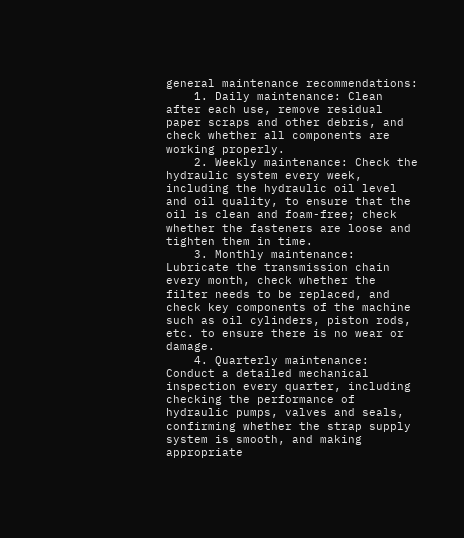general maintenance recommendations:
    1. Daily maintenance: Clean after each use, remove residual paper scraps and other debris, and check whether all components are working properly.
    2. Weekly maintenance: Check the hydraulic system every week, including the hydraulic oil level and oil quality, to ensure that the oil is clean and foam-free; check whether the fasteners are loose and tighten them in time.
    3. Monthly maintenance: Lubricate the transmission chain every month, check whether the filter needs to be replaced, and check key components of the machine such as oil cylinders, piston rods, etc. to ensure there is no wear or damage.
    4. Quarterly maintenance: Conduct a detailed mechanical inspection every quarter, including checking the performance of hydraulic pumps, valves and seals, confirming whether the strap supply system is smooth, and making appropriate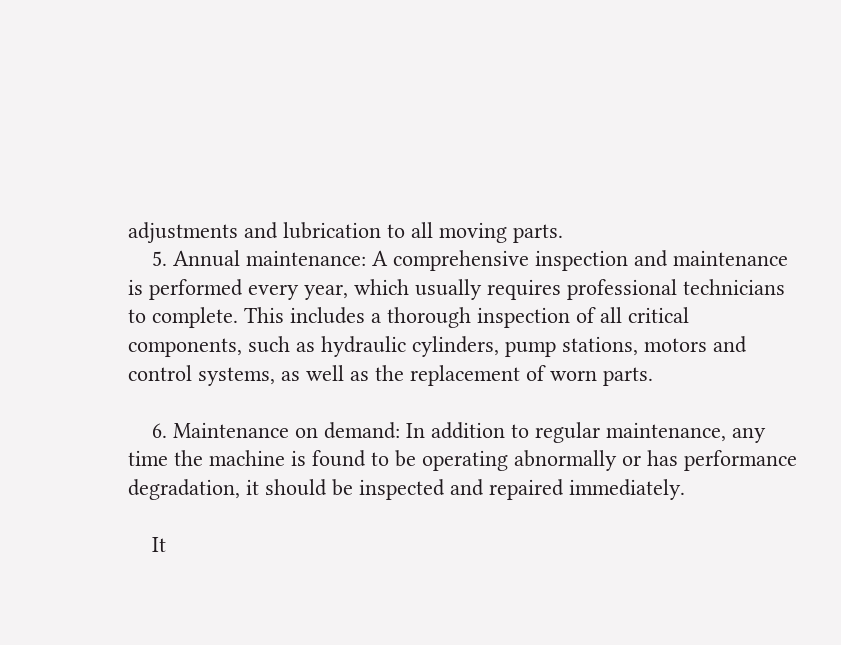adjustments and lubrication to all moving parts.
    5. Annual maintenance: A comprehensive inspection and maintenance is performed every year, which usually requires professional technicians to complete. This includes a thorough inspection of all critical components, such as hydraulic cylinders, pump stations, motors and control systems, as well as the replacement of worn parts.

    6. Maintenance on demand: In addition to regular maintenance, any time the machine is found to be operating abnormally or has performance degradation, it should be inspected and repaired immediately.

    It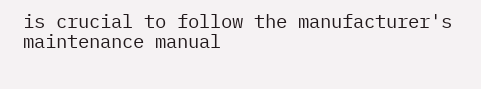is crucial to follow the manufacturer's maintenance manual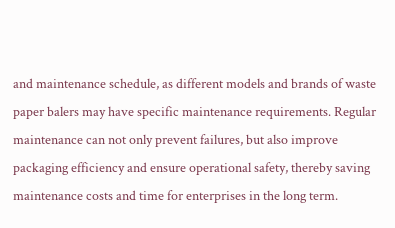and maintenance schedule, as different models and brands of waste paper balers may have specific maintenance requirements. Regular maintenance can not only prevent failures, but also improve packaging efficiency and ensure operational safety, thereby saving maintenance costs and time for enterprises in the long term.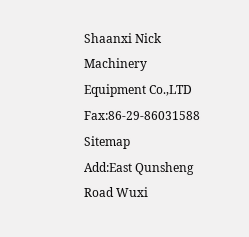Shaanxi Nick Machinery Equipment Co.,LTD
Fax:86-29-86031588 Sitemap
Add:East Qunsheng Road Wuxi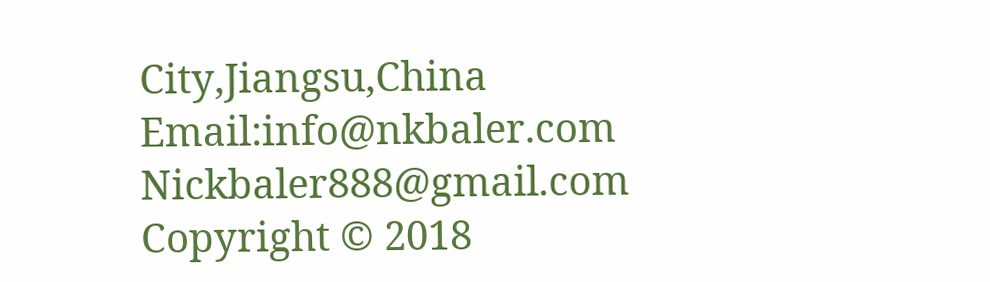City,Jiangsu,China
Email:info@nkbaler.com  Nickbaler888@gmail.com
Copyright © 2018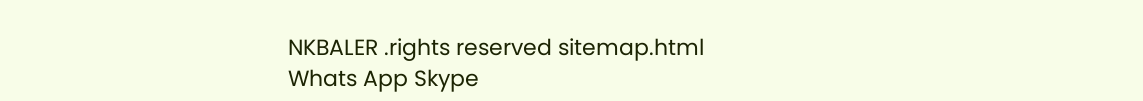NKBALER .rights reserved sitemap.html
Whats App Skype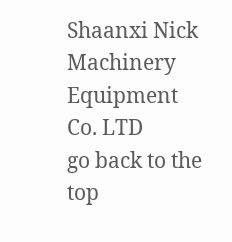Shaanxi Nick Machinery
Equipment Co. LTD
go back to the top